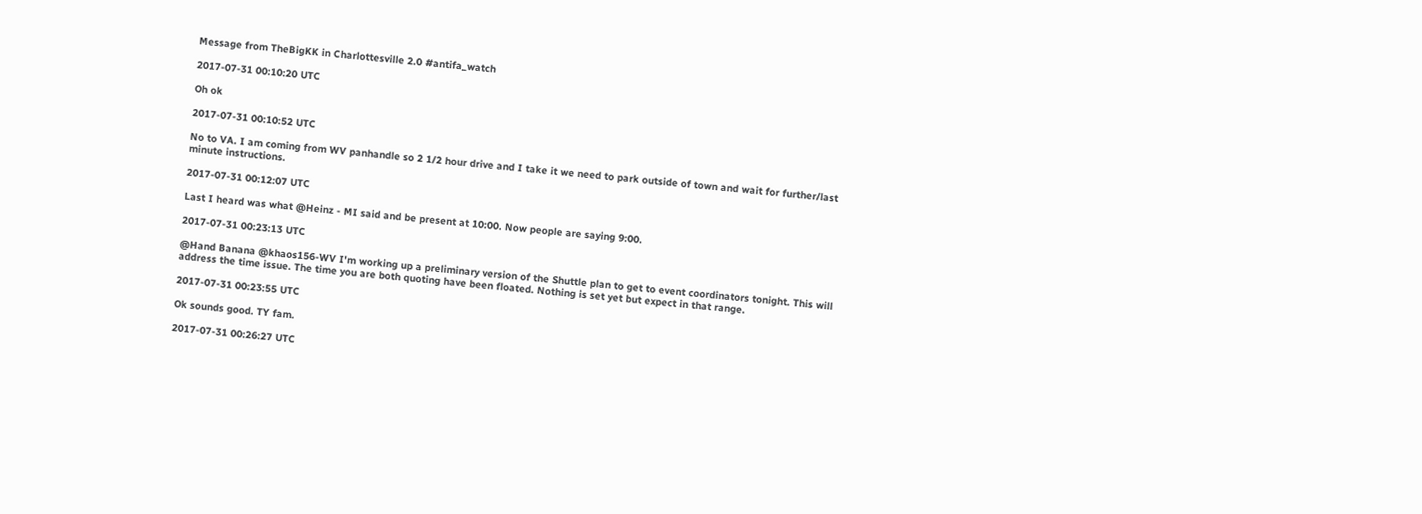Message from TheBigKK in Charlottesville 2.0 #antifa_watch

2017-07-31 00:10:20 UTC

Oh ok

2017-07-31 00:10:52 UTC

No to VA. I am coming from WV panhandle so 2 1/2 hour drive and I take it we need to park outside of town and wait for further/last minute instructions.

2017-07-31 00:12:07 UTC

Last I heard was what @Heinz - MI said and be present at 10:00. Now people are saying 9:00.

2017-07-31 00:23:13 UTC

@Hand Banana @khaos156-WV I'm working up a preliminary version of the Shuttle plan to get to event coordinators tonight. This will address the time issue. The time you are both quoting have been floated. Nothing is set yet but expect in that range.

2017-07-31 00:23:55 UTC

Ok sounds good. TY fam.

2017-07-31 00:26:27 UTC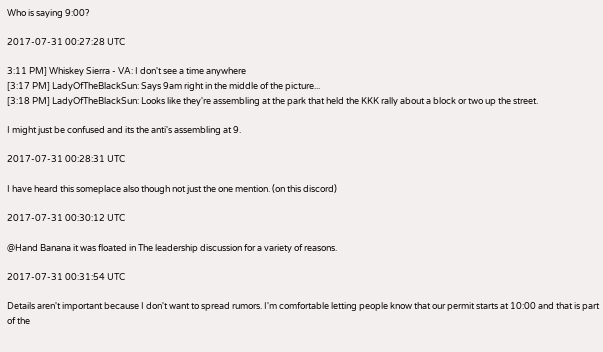Who is saying 9:00?

2017-07-31 00:27:28 UTC

3:11 PM] Whiskey Sierra - VA: I don't see a time anywhere
[3:17 PM] LadyOfTheBlackSun: Says 9am right in the middle of the picture...
[3:18 PM] LadyOfTheBlackSun: Looks like they're assembling at the park that held the KKK rally about a block or two up the street.

I might just be confused and its the anti's assembling at 9.

2017-07-31 00:28:31 UTC

I have heard this someplace also though not just the one mention. (on this discord)

2017-07-31 00:30:12 UTC

@Hand Banana it was floated in The leadership discussion for a variety of reasons.

2017-07-31 00:31:54 UTC

Details aren't important because I don't want to spread rumors. I'm comfortable letting people know that our permit starts at 10:00 and that is part of the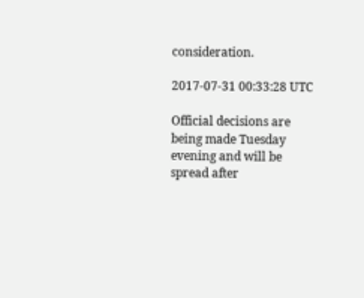consideration.

2017-07-31 00:33:28 UTC

Official decisions are being made Tuesday evening and will be spread after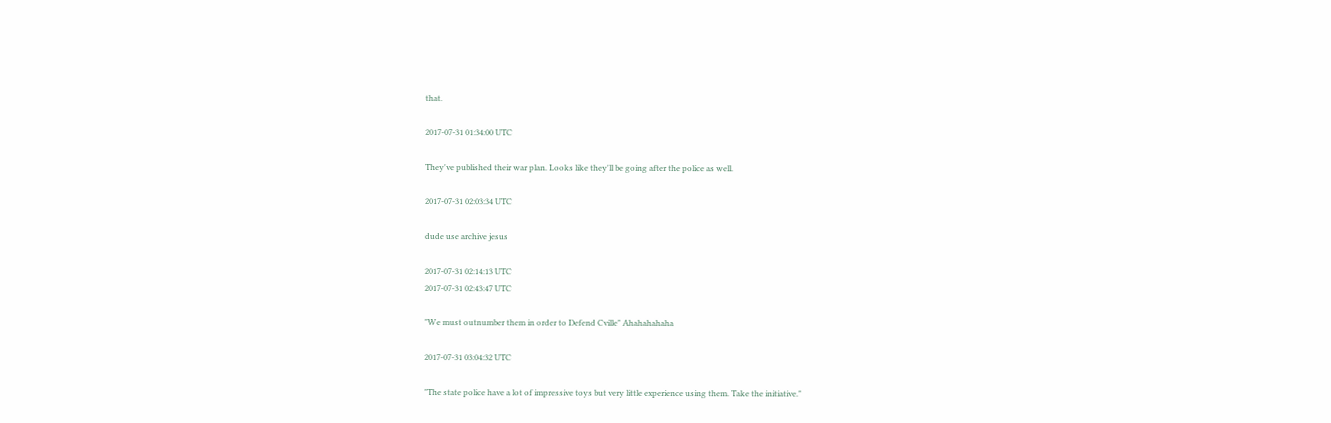that.

2017-07-31 01:34:00 UTC

They've published their war plan. Looks like they'll be going after the police as well.

2017-07-31 02:03:34 UTC

dude use archive jesus

2017-07-31 02:14:13 UTC
2017-07-31 02:43:47 UTC

"We must outnumber them in order to Defend Cville" Ahahahahaha

2017-07-31 03:04:32 UTC

"The state police have a lot of impressive toys but very little experience using them. Take the initiative."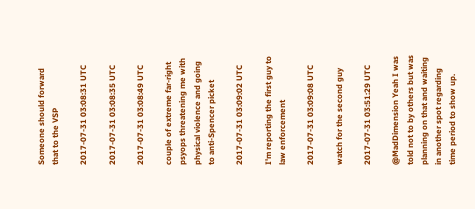Someone should forward that to the VSP

2017-07-31 03:08:31 UTC

2017-07-31 03:08:35 UTC

2017-07-31 03:08:49 UTC

couple of extreme far-right psyops threatening me with physical violence and going to anti-Spencer picket

2017-07-31 03:09:02 UTC

I'm reporting the first guy to law enforcement

2017-07-31 03:09:08 UTC

watch for the second guy

2017-07-31 03:51:29 UTC

@MadDimension Yeah I was told not to by others but was planning on that and waiting in another spot regarding time period to show up.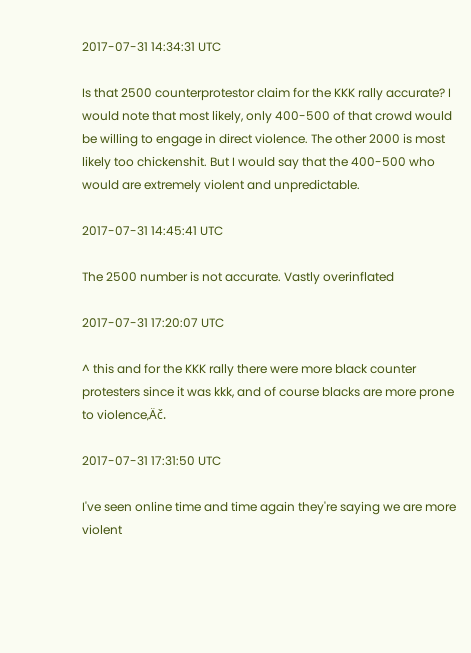2017-07-31 14:34:31 UTC

Is that 2500 counterprotestor claim for the KKK rally accurate? I would note that most likely, only 400-500 of that crowd would be willing to engage in direct violence. The other 2000 is most likely too chickenshit. But I would say that the 400-500 who would are extremely violent and unpredictable.

2017-07-31 14:45:41 UTC

The 2500 number is not accurate. Vastly overinflated

2017-07-31 17:20:07 UTC

^ this and for the KKK rally there were more black counter protesters since it was kkk, and of course blacks are more prone to violence‚Äč.

2017-07-31 17:31:50 UTC

I've seen online time and time again they're saying we are more violent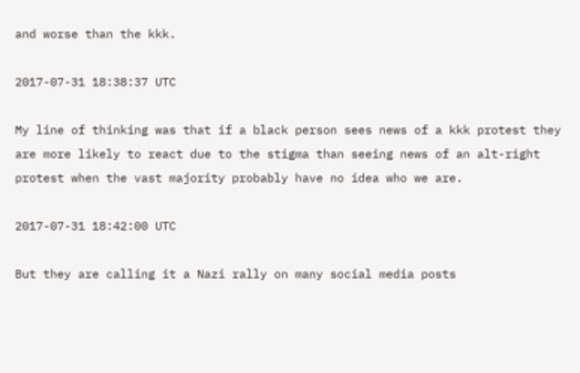and worse than the kkk.

2017-07-31 18:38:37 UTC

My line of thinking was that if a black person sees news of a kkk protest they are more likely to react due to the stigma than seeing news of an alt-right protest when the vast majority probably have no idea who we are.

2017-07-31 18:42:00 UTC

But they are calling it a Nazi rally on many social media posts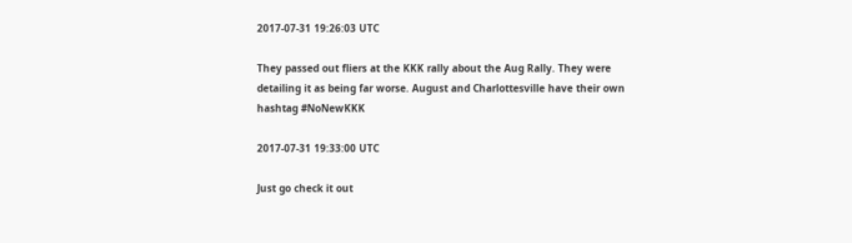2017-07-31 19:26:03 UTC

They passed out fliers at the KKK rally about the Aug Rally. They were detailing it as being far worse. August and Charlottesville have their own hashtag #NoNewKKK

2017-07-31 19:33:00 UTC

Just go check it out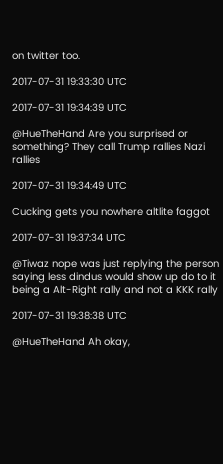on twitter too.

2017-07-31 19:33:30 UTC

2017-07-31 19:34:39 UTC

@HueTheHand Are you surprised or something? They call Trump rallies Nazi rallies

2017-07-31 19:34:49 UTC

Cucking gets you nowhere altlite faggot

2017-07-31 19:37:34 UTC

@Tiwaz nope was just replying the person saying less dindus would show up do to it being a Alt-Right rally and not a KKK rally

2017-07-31 19:38:38 UTC

@HueTheHand Ah okay,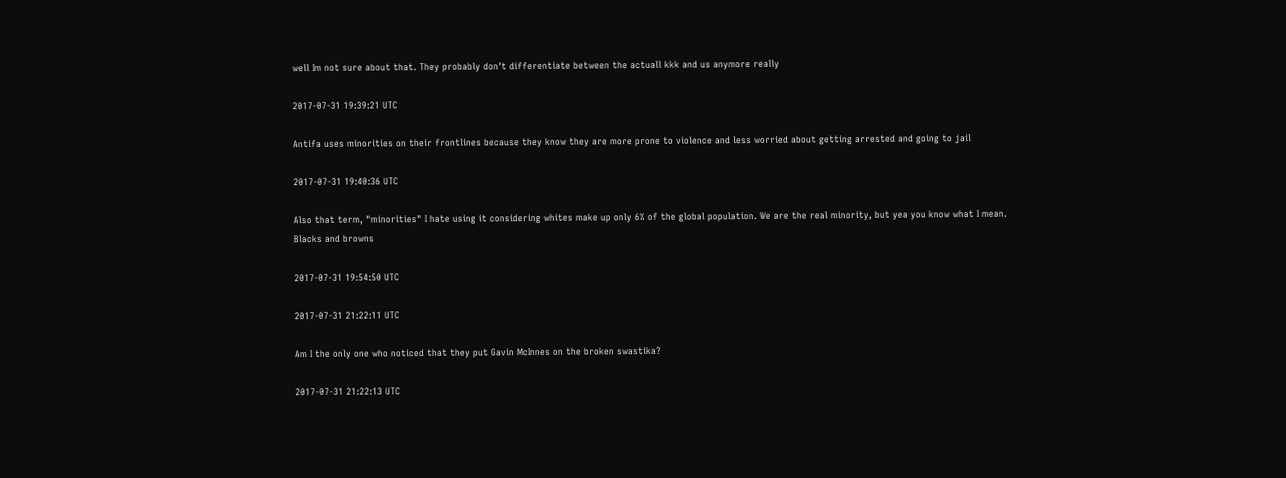well Im not sure about that. They probably don't differentiate between the actuall kkk and us anymore really

2017-07-31 19:39:21 UTC

Antifa uses minorities on their frontlines because they know they are more prone to violence and less worried about getting arrested and going to jail

2017-07-31 19:40:36 UTC

Also that term, "minorities" I hate using it considering whites make up only 6% of the global population. We are the real minority, but yea you know what I mean. Blacks and browns

2017-07-31 19:54:50 UTC

2017-07-31 21:22:11 UTC

Am I the only one who noticed that they put Gavin McInnes on the broken swastika?

2017-07-31 21:22:13 UTC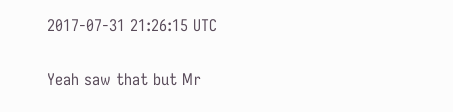2017-07-31 21:26:15 UTC

Yeah saw that but Mr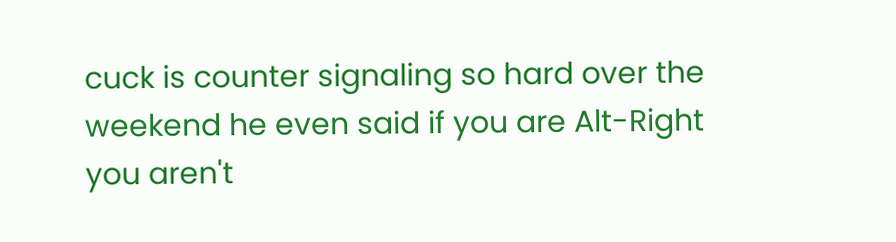cuck is counter signaling so hard over the weekend he even said if you are Alt-Right you aren't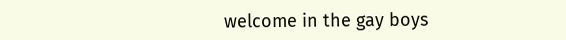welcome in the gay boys